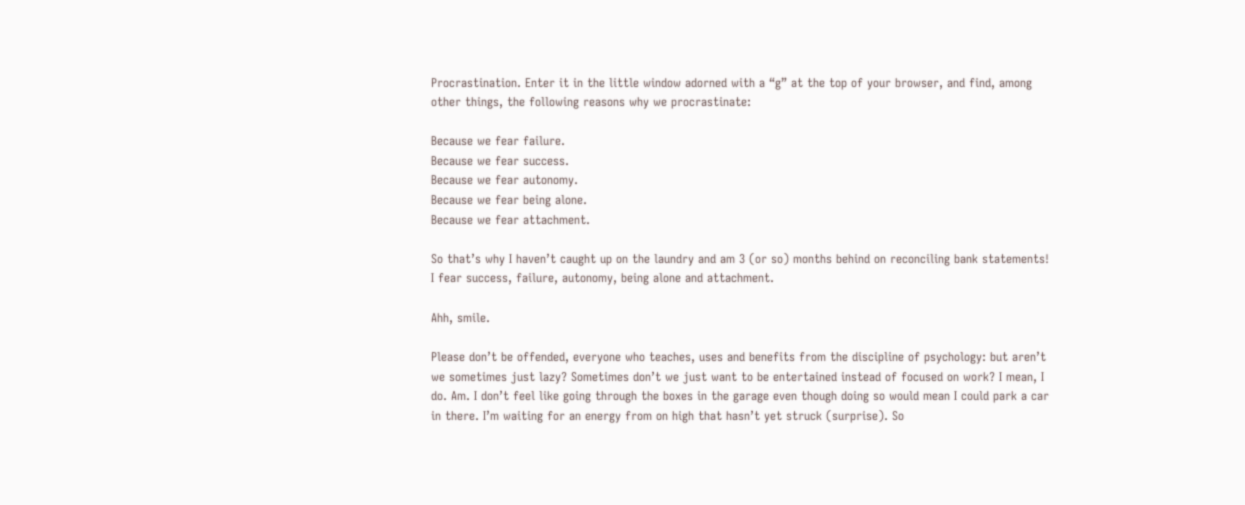Procrastination. Enter it in the little window adorned with a “g” at the top of your browser, and find, among other things, the following reasons why we procrastinate:

Because we fear failure.
Because we fear success.
Because we fear autonomy.
Because we fear being alone.
Because we fear attachment.

So that’s why I haven’t caught up on the laundry and am 3 (or so) months behind on reconciling bank statements! I fear success, failure, autonomy, being alone and attachment.

Ahh, smile.

Please don’t be offended, everyone who teaches, uses and benefits from the discipline of psychology: but aren’t we sometimes just lazy? Sometimes don’t we just want to be entertained instead of focused on work? I mean, I do. Am. I don’t feel like going through the boxes in the garage even though doing so would mean I could park a car in there. I’m waiting for an energy from on high that hasn’t yet struck (surprise). So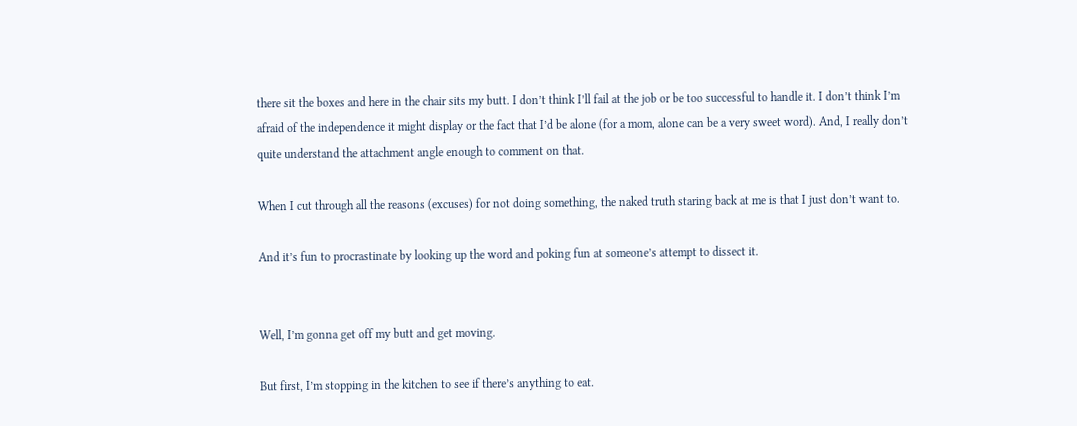there sit the boxes and here in the chair sits my butt. I don’t think I’ll fail at the job or be too successful to handle it. I don’t think I’m afraid of the independence it might display or the fact that I’d be alone (for a mom, alone can be a very sweet word). And, I really don’t quite understand the attachment angle enough to comment on that.

When I cut through all the reasons (excuses) for not doing something, the naked truth staring back at me is that I just don’t want to.

And it’s fun to procrastinate by looking up the word and poking fun at someone’s attempt to dissect it.


Well, I’m gonna get off my butt and get moving.

But first, I’m stopping in the kitchen to see if there’s anything to eat.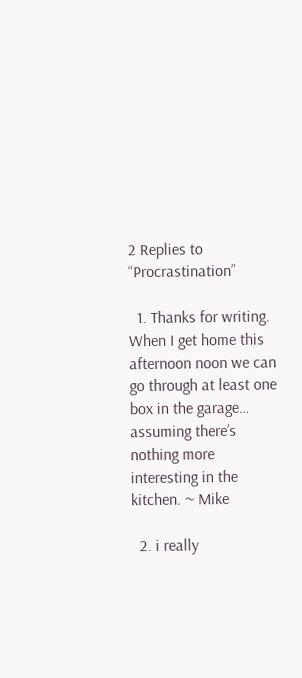2 Replies to “Procrastination”

  1. Thanks for writing. When I get home this afternoon noon we can go through at least one box in the garage… assuming there’s nothing more interesting in the kitchen. ~ Mike

  2. i really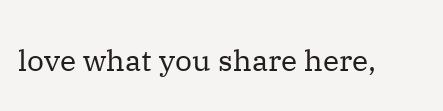love what you share here,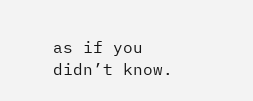as if you didn’t know.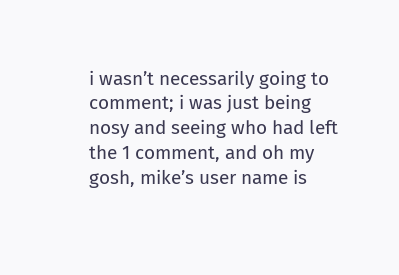i wasn’t necessarily going to comment; i was just being nosy and seeing who had left the 1 comment, and oh my gosh, mike’s user name is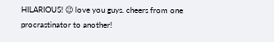HILARIOUS! 😉 love you guys. cheers from one procrastinator to another!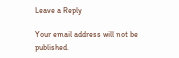Leave a Reply

Your email address will not be published.